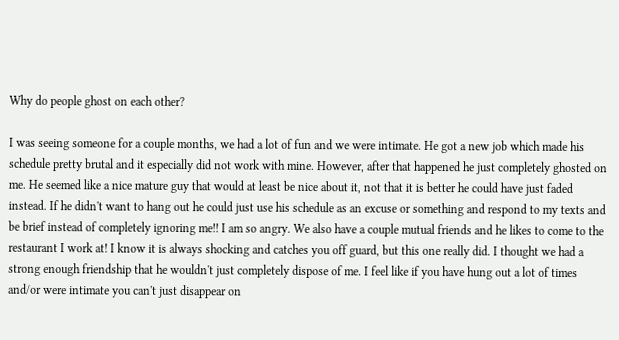Why do people ghost on each other?

I was seeing someone for a couple months, we had a lot of fun and we were intimate. He got a new job which made his schedule pretty brutal and it especially did not work with mine. However, after that happened he just completely ghosted on me. He seemed like a nice mature guy that would at least be nice about it, not that it is better he could have just faded instead. If he didn't want to hang out he could just use his schedule as an excuse or something and respond to my texts and be brief instead of completely ignoring me!! I am so angry. We also have a couple mutual friends and he likes to come to the restaurant I work at! I know it is always shocking and catches you off guard, but this one really did. I thought we had a strong enough friendship that he wouldn't just completely dispose of me. I feel like if you have hung out a lot of times and/or were intimate you can't just disappear on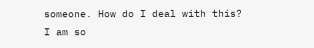someone. How do I deal with this? I am so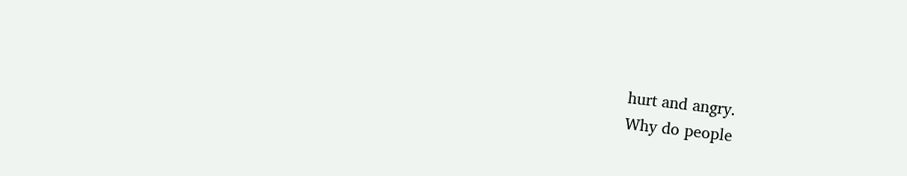hurt and angry.
Why do people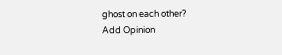ghost on each other?
Add Opinion